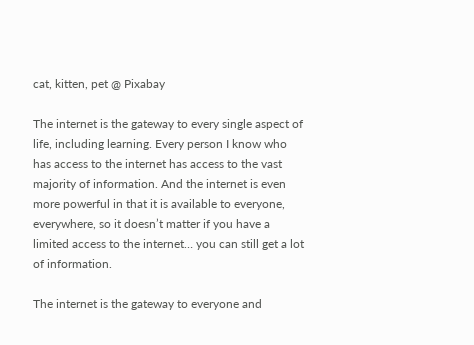cat, kitten, pet @ Pixabay

The internet is the gateway to every single aspect of life, including learning. Every person I know who has access to the internet has access to the vast majority of information. And the internet is even more powerful in that it is available to everyone, everywhere, so it doesn’t matter if you have a limited access to the internet… you can still get a lot of information.

The internet is the gateway to everyone and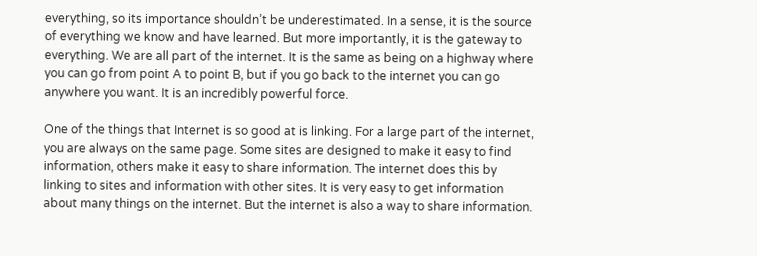everything, so its importance shouldn’t be underestimated. In a sense, it is the source of everything we know and have learned. But more importantly, it is the gateway to everything. We are all part of the internet. It is the same as being on a highway where you can go from point A to point B, but if you go back to the internet you can go anywhere you want. It is an incredibly powerful force.

One of the things that Internet is so good at is linking. For a large part of the internet, you are always on the same page. Some sites are designed to make it easy to find information, others make it easy to share information. The internet does this by linking to sites and information with other sites. It is very easy to get information about many things on the internet. But the internet is also a way to share information.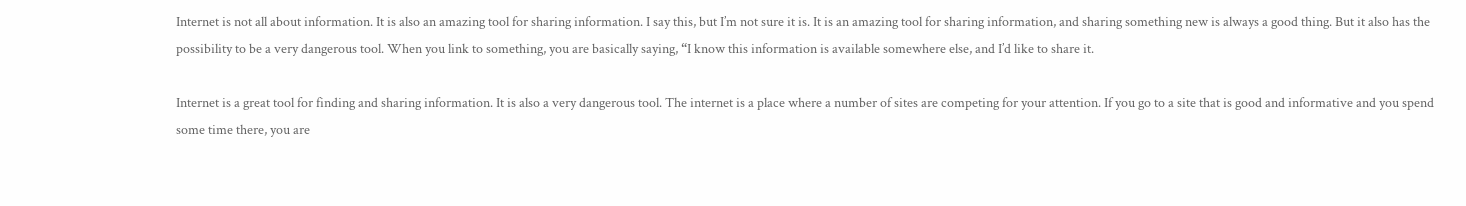Internet is not all about information. It is also an amazing tool for sharing information. I say this, but I’m not sure it is. It is an amazing tool for sharing information, and sharing something new is always a good thing. But it also has the possibility to be a very dangerous tool. When you link to something, you are basically saying, “I know this information is available somewhere else, and I’d like to share it.

Internet is a great tool for finding and sharing information. It is also a very dangerous tool. The internet is a place where a number of sites are competing for your attention. If you go to a site that is good and informative and you spend some time there, you are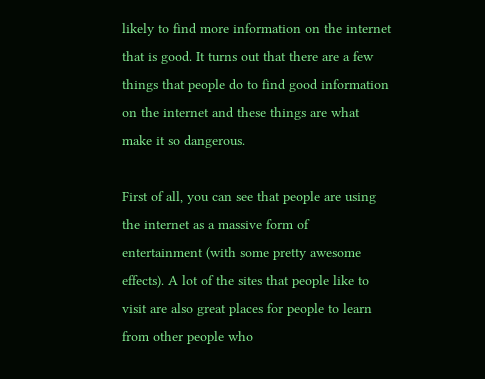likely to find more information on the internet that is good. It turns out that there are a few things that people do to find good information on the internet and these things are what make it so dangerous.

First of all, you can see that people are using the internet as a massive form of entertainment (with some pretty awesome effects). A lot of the sites that people like to visit are also great places for people to learn from other people who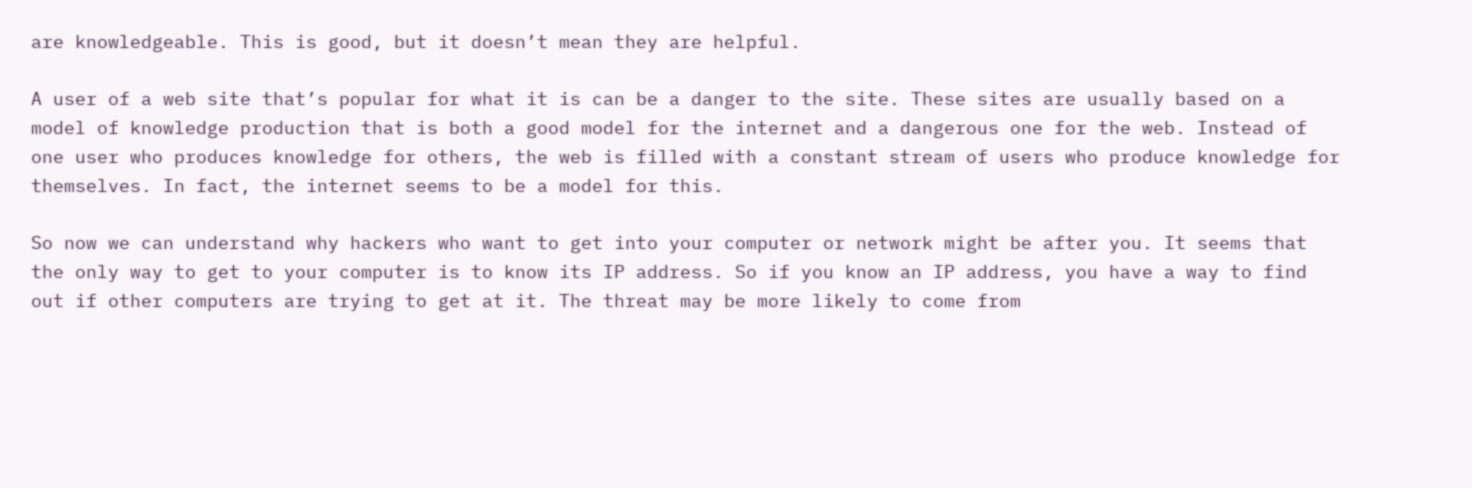are knowledgeable. This is good, but it doesn’t mean they are helpful.

A user of a web site that’s popular for what it is can be a danger to the site. These sites are usually based on a model of knowledge production that is both a good model for the internet and a dangerous one for the web. Instead of one user who produces knowledge for others, the web is filled with a constant stream of users who produce knowledge for themselves. In fact, the internet seems to be a model for this.

So now we can understand why hackers who want to get into your computer or network might be after you. It seems that the only way to get to your computer is to know its IP address. So if you know an IP address, you have a way to find out if other computers are trying to get at it. The threat may be more likely to come from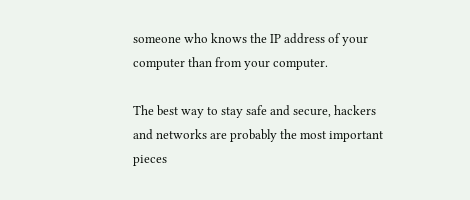someone who knows the IP address of your computer than from your computer.

The best way to stay safe and secure, hackers and networks are probably the most important pieces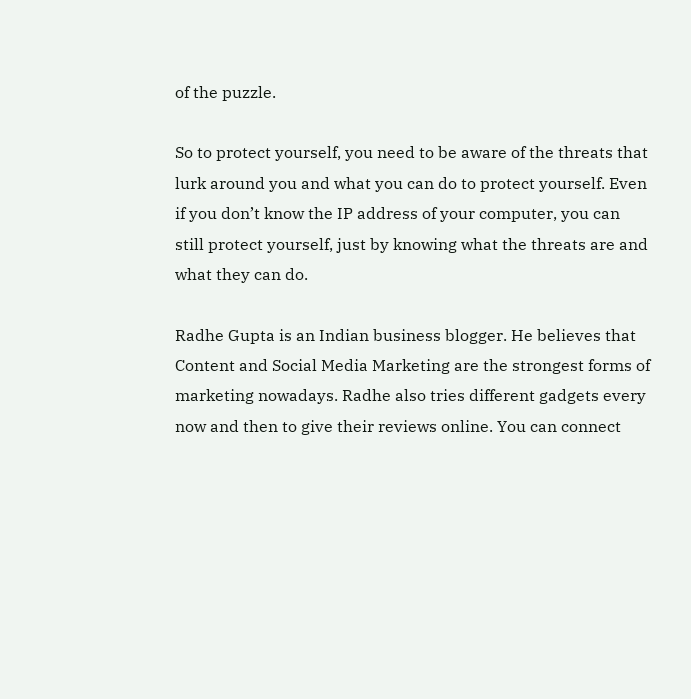of the puzzle.

So to protect yourself, you need to be aware of the threats that lurk around you and what you can do to protect yourself. Even if you don’t know the IP address of your computer, you can still protect yourself, just by knowing what the threats are and what they can do.

Radhe Gupta is an Indian business blogger. He believes that Content and Social Media Marketing are the strongest forms of marketing nowadays. Radhe also tries different gadgets every now and then to give their reviews online. You can connect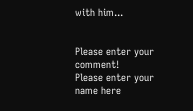with him...


Please enter your comment!
Please enter your name here